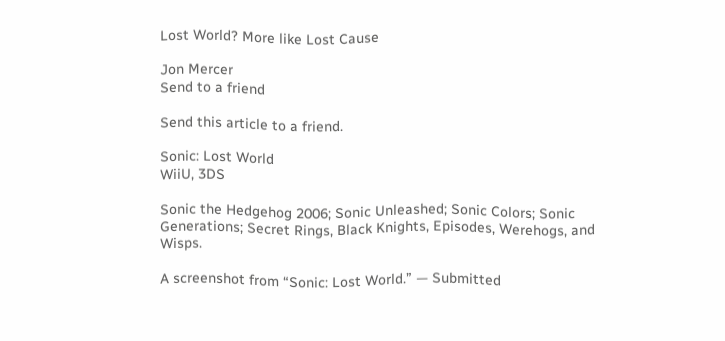Lost World? More like Lost Cause

Jon Mercer
Send to a friend

Send this article to a friend.

Sonic: Lost World
WiiU, 3DS

Sonic the Hedgehog 2006; Sonic Unleashed; Sonic Colors; Sonic Generations; Secret Rings, Black Knights, Episodes, Werehogs, and Wisps.

A screenshot from “Sonic: Lost World.” — Submitted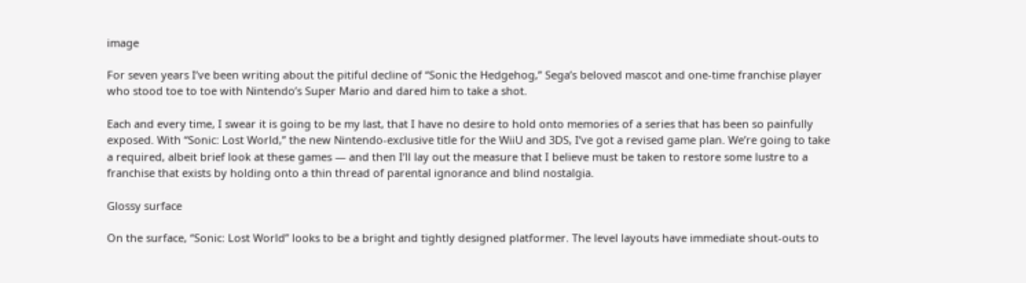image

For seven years I’ve been writing about the pitiful decline of “Sonic the Hedgehog,” Sega’s beloved mascot and one-time franchise player who stood toe to toe with Nintendo’s Super Mario and dared him to take a shot.

Each and every time, I swear it is going to be my last, that I have no desire to hold onto memories of a series that has been so painfully exposed. With “Sonic: Lost World,” the new Nintendo-exclusive title for the WiiU and 3DS, I’ve got a revised game plan. We’re going to take a required, albeit brief look at these games — and then I’ll lay out the measure that I believe must be taken to restore some lustre to a franchise that exists by holding onto a thin thread of parental ignorance and blind nostalgia.

Glossy surface

On the surface, “Sonic: Lost World” looks to be a bright and tightly designed platformer. The level layouts have immediate shout-outs to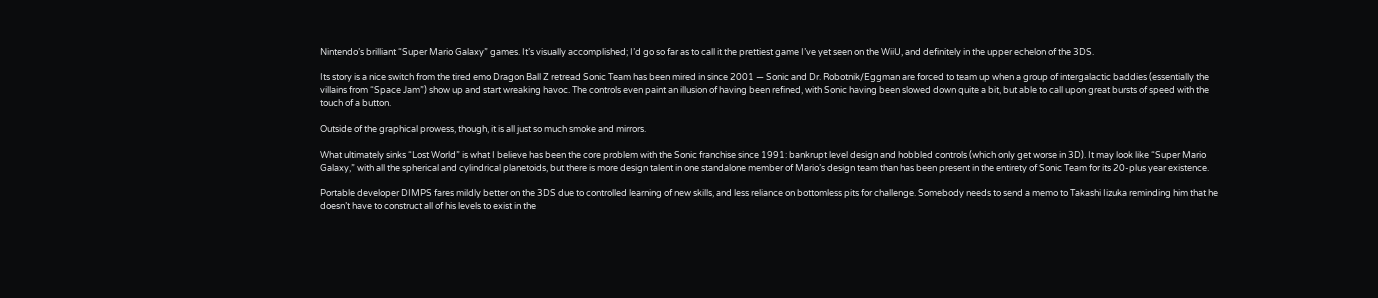Nintendo’s brilliant “Super Mario Galaxy” games. It’s visually accomplished; I’d go so far as to call it the prettiest game I’ve yet seen on the WiiU, and definitely in the upper echelon of the 3DS.

Its story is a nice switch from the tired emo Dragon Ball Z retread Sonic Team has been mired in since 2001 — Sonic and Dr. Robotnik/Eggman are forced to team up when a group of intergalactic baddies (essentially the villains from “Space Jam”) show up and start wreaking havoc. The controls even paint an illusion of having been refined, with Sonic having been slowed down quite a bit, but able to call upon great bursts of speed with the touch of a button.

Outside of the graphical prowess, though, it is all just so much smoke and mirrors.

What ultimately sinks “Lost World” is what I believe has been the core problem with the Sonic franchise since 1991: bankrupt level design and hobbled controls (which only get worse in 3D). It may look like “Super Mario Galaxy,” with all the spherical and cylindrical planetoids, but there is more design talent in one standalone member of Mario’s design team than has been present in the entirety of Sonic Team for its 20-plus year existence.

Portable developer DIMPS fares mildly better on the 3DS due to controlled learning of new skills, and less reliance on bottomless pits for challenge. Somebody needs to send a memo to Takashi Iizuka reminding him that he doesn’t have to construct all of his levels to exist in the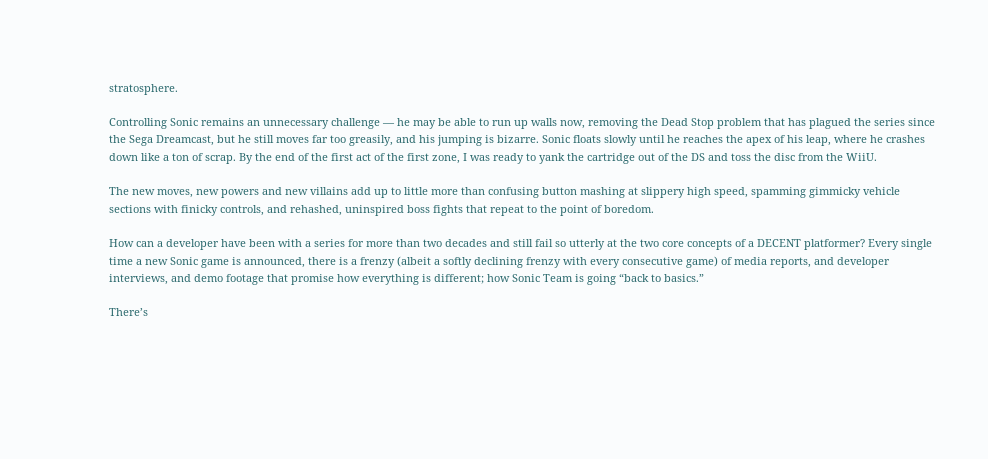stratosphere.

Controlling Sonic remains an unnecessary challenge — he may be able to run up walls now, removing the Dead Stop problem that has plagued the series since the Sega Dreamcast, but he still moves far too greasily, and his jumping is bizarre. Sonic floats slowly until he reaches the apex of his leap, where he crashes down like a ton of scrap. By the end of the first act of the first zone, I was ready to yank the cartridge out of the DS and toss the disc from the WiiU.

The new moves, new powers and new villains add up to little more than confusing button mashing at slippery high speed, spamming gimmicky vehicle sections with finicky controls, and rehashed, uninspired boss fights that repeat to the point of boredom.

How can a developer have been with a series for more than two decades and still fail so utterly at the two core concepts of a DECENT platformer? Every single time a new Sonic game is announced, there is a frenzy (albeit a softly declining frenzy with every consecutive game) of media reports, and developer interviews, and demo footage that promise how everything is different; how Sonic Team is going “back to basics.”

There’s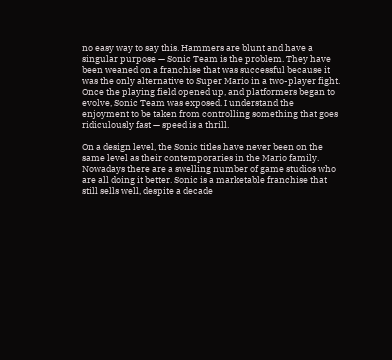no easy way to say this. Hammers are blunt and have a singular purpose — Sonic Team is the problem. They have been weaned on a franchise that was successful because it was the only alternative to Super Mario in a two-player fight. Once the playing field opened up, and platformers began to evolve, Sonic Team was exposed. I understand the enjoyment to be taken from controlling something that goes ridiculously fast — speed is a thrill.

On a design level, the Sonic titles have never been on the same level as their contemporaries in the Mario family. Nowadays there are a swelling number of game studios who are all doing it better. Sonic is a marketable franchise that still sells well, despite a decade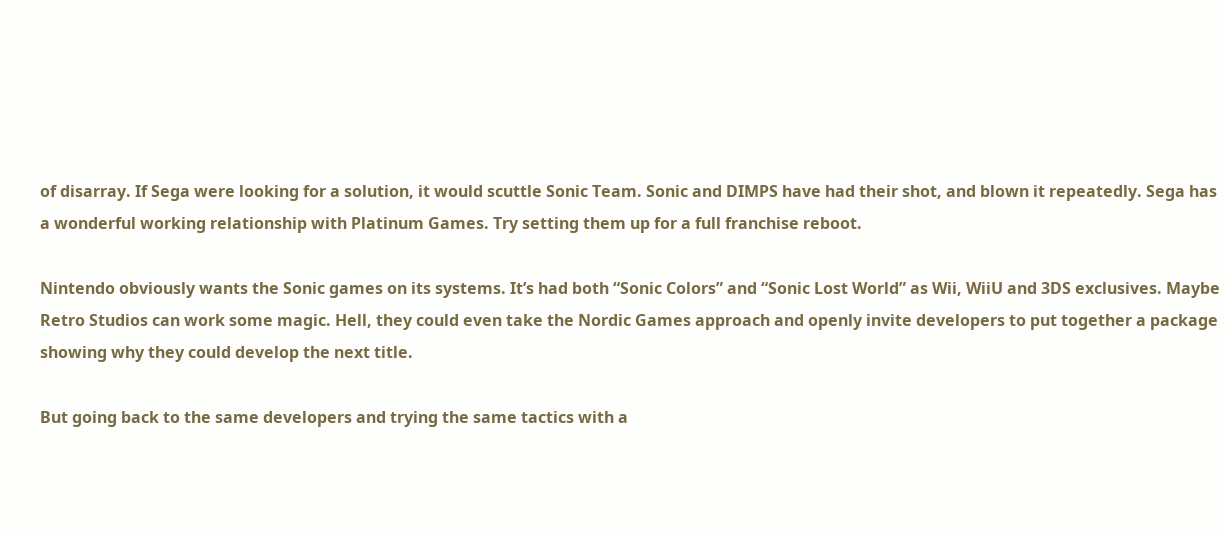of disarray. If Sega were looking for a solution, it would scuttle Sonic Team. Sonic and DIMPS have had their shot, and blown it repeatedly. Sega has a wonderful working relationship with Platinum Games. Try setting them up for a full franchise reboot.

Nintendo obviously wants the Sonic games on its systems. It’s had both “Sonic Colors” and “Sonic Lost World” as Wii, WiiU and 3DS exclusives. Maybe Retro Studios can work some magic. Hell, they could even take the Nordic Games approach and openly invite developers to put together a package showing why they could develop the next title.

But going back to the same developers and trying the same tactics with a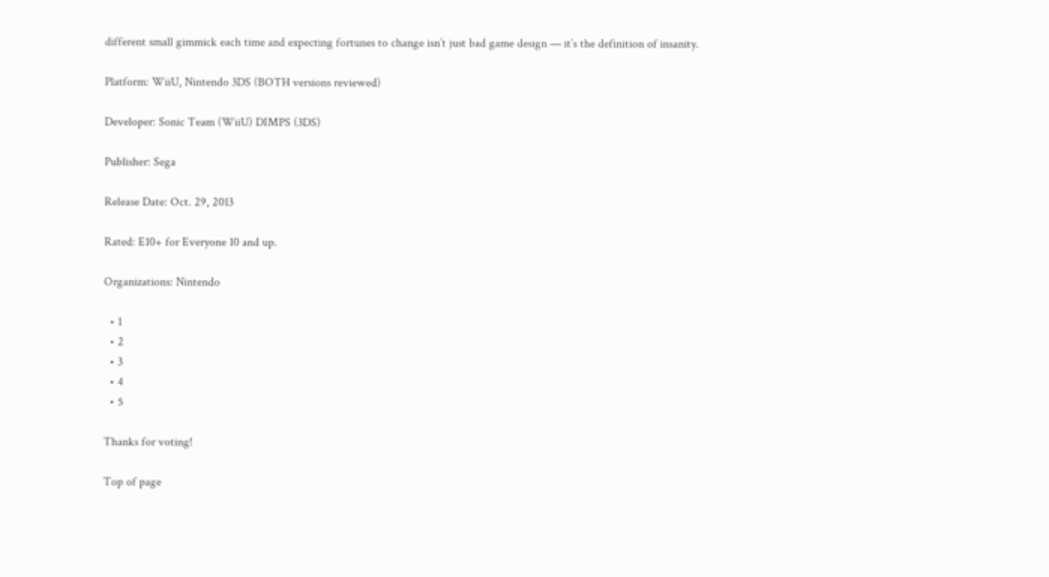different small gimmick each time and expecting fortunes to change isn’t just bad game design — it’s the definition of insanity.

Platform: WiiU, Nintendo 3DS (BOTH versions reviewed)

Developer: Sonic Team (WiiU) DIMPS (3DS)

Publisher: Sega

Release Date: Oct. 29, 2013

Rated: E10+ for Everyone 10 and up.

Organizations: Nintendo

  • 1
  • 2
  • 3
  • 4
  • 5

Thanks for voting!

Top of page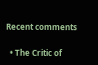Recent comments

  • The Critic of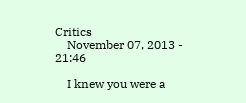Critics
    November 07, 2013 - 21:46

    I knew you were a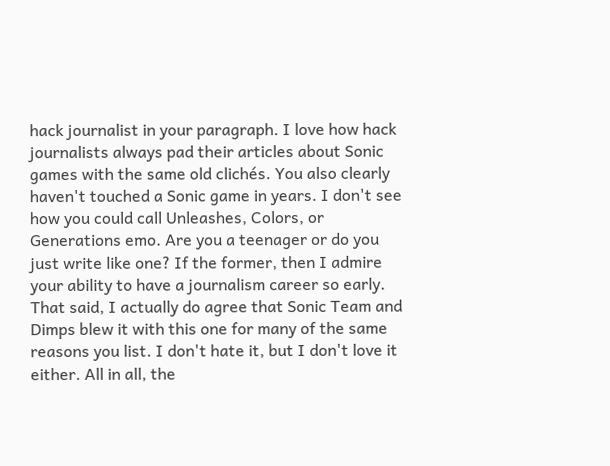hack journalist in your paragraph. I love how hack journalists always pad their articles about Sonic games with the same old clichés. You also clearly haven't touched a Sonic game in years. I don't see how you could call Unleashes, Colors, or Generations emo. Are you a teenager or do you just write like one? If the former, then I admire your ability to have a journalism career so early. That said, I actually do agree that Sonic Team and Dimps blew it with this one for many of the same reasons you list. I don't hate it, but I don't love it either. All in all, the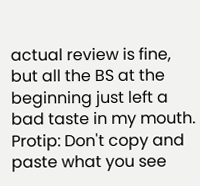actual review is fine, but all the BS at the beginning just left a bad taste in my mouth. Protip: Don't copy and paste what you see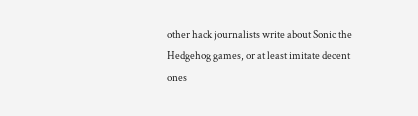other hack journalists write about Sonic the Hedgehog games, or at least imitate decent ones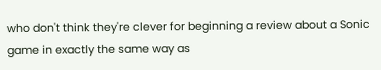who don't think they're clever for beginning a review about a Sonic game in exactly the same way as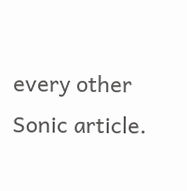every other Sonic article.